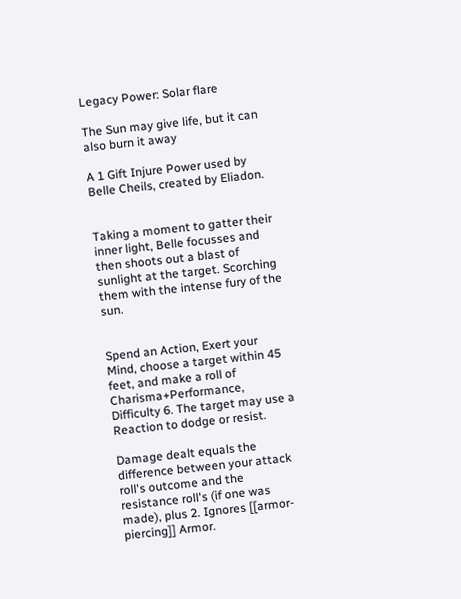Legacy Power: Solar flare

The Sun may give life, but it can also burn it away

A 1 Gift Injure Power used by Belle Cheils, created by Eliadon.


Taking a moment to gatter their inner light, Belle focusses and then shoots out a blast of sunlight at the target. Scorching them with the intense fury of the sun.


Spend an Action, Exert your Mind, choose a target within 45 feet, and make a roll of Charisma+Performance, Difficulty 6. The target may use a Reaction to dodge or resist.

Damage dealt equals the difference between your attack roll's outcome and the resistance roll's (if one was made), plus 2. Ignores [[armor-piercing]] Armor.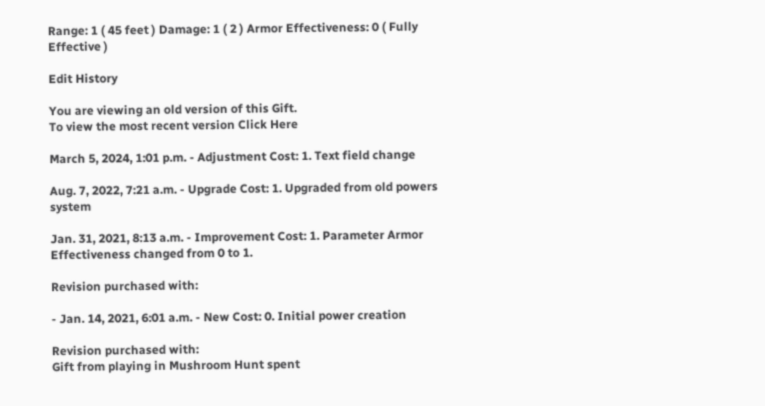Range: 1 ( 45 feet ) Damage: 1 ( 2 ) Armor Effectiveness: 0 ( Fully Effective )

Edit History

You are viewing an old version of this Gift.
To view the most recent version Click Here

March 5, 2024, 1:01 p.m. - Adjustment Cost: 1. Text field change

Aug. 7, 2022, 7:21 a.m. - Upgrade Cost: 1. Upgraded from old powers system

Jan. 31, 2021, 8:13 a.m. - Improvement Cost: 1. Parameter Armor Effectiveness changed from 0 to 1.

Revision purchased with:

- Jan. 14, 2021, 6:01 a.m. - New Cost: 0. Initial power creation

Revision purchased with:
Gift from playing in Mushroom Hunt spent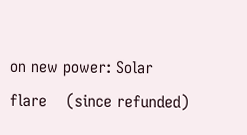on new power: Solar flare    (since refunded)